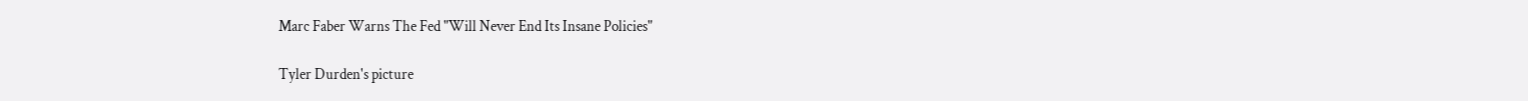Marc Faber Warns The Fed "Will Never End Its Insane Policies"

Tyler Durden's picture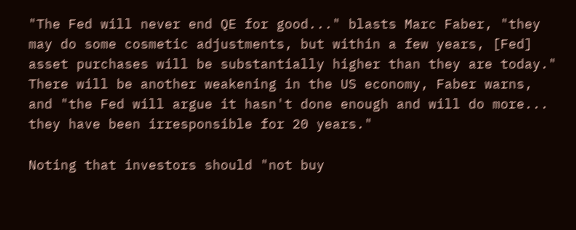"The Fed will never end QE for good..." blasts Marc Faber, "they may do some cosmetic adjustments, but within a few years, [Fed] asset purchases will be substantially higher than they are today." There will be another weakening in the US economy, Faber warns, and "the Fed will argue it hasn't done enough and will do more... they have been irresponsible for 20 years."

Noting that investors should "not buy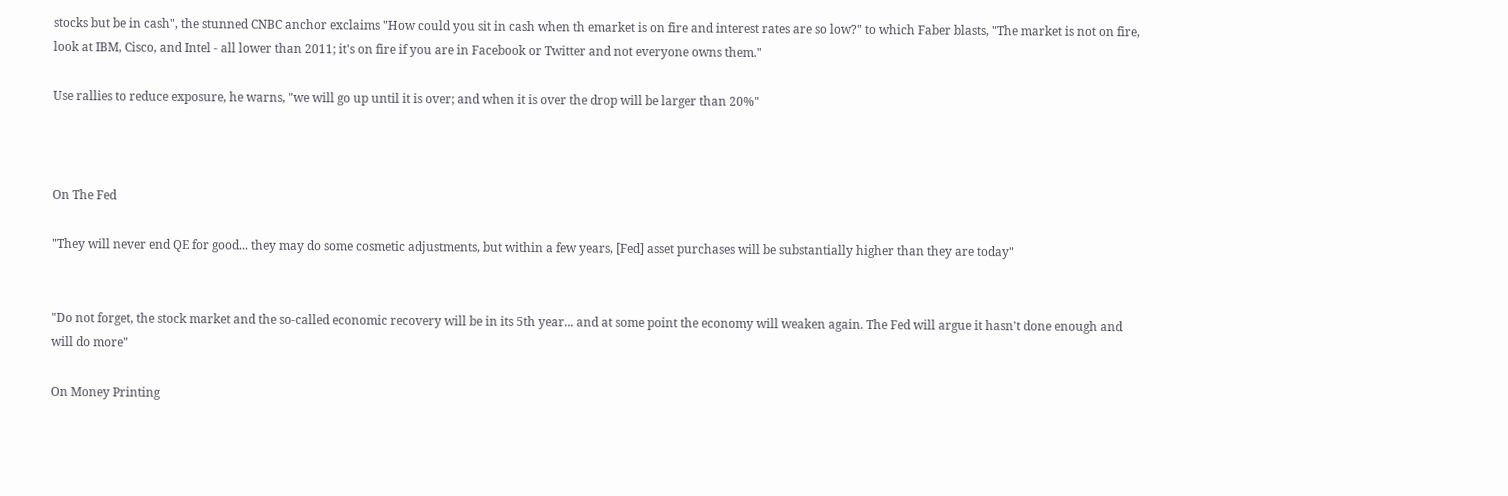stocks but be in cash", the stunned CNBC anchor exclaims "How could you sit in cash when th emarket is on fire and interest rates are so low?" to which Faber blasts, "The market is not on fire, look at IBM, Cisco, and Intel - all lower than 2011; it's on fire if you are in Facebook or Twitter and not everyone owns them."

Use rallies to reduce exposure, he warns, "we will go up until it is over; and when it is over the drop will be larger than 20%"



On The Fed

"They will never end QE for good... they may do some cosmetic adjustments, but within a few years, [Fed] asset purchases will be substantially higher than they are today"


"Do not forget, the stock market and the so-called economic recovery will be in its 5th year... and at some point the economy will weaken again. The Fed will argue it hasn't done enough and will do more"

On Money Printing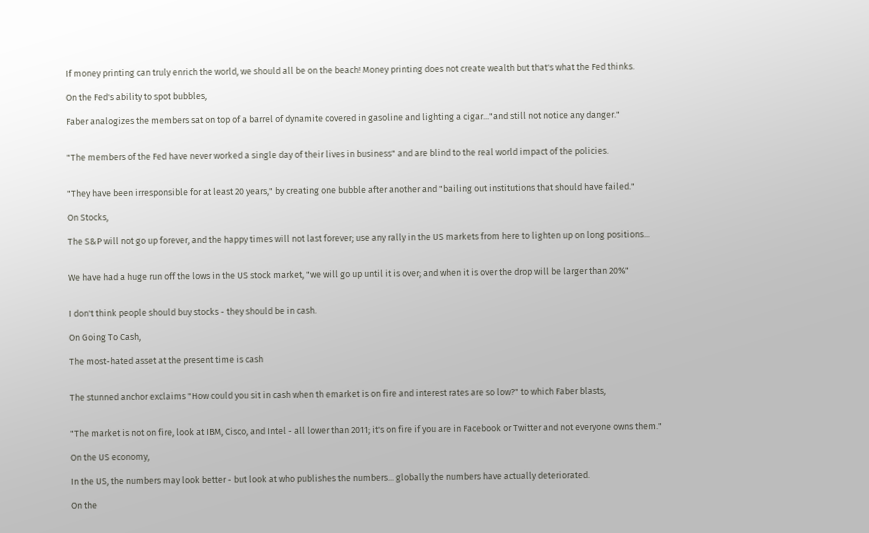If money printing can truly enrich the world, we should all be on the beach! Money printing does not create wealth but that's what the Fed thinks.

On the Fed's ability to spot bubbles,

Faber analogizes the members sat on top of a barrel of dynamite covered in gasoline and lighting a cigar..."and still not notice any danger."


"The members of the Fed have never worked a single day of their lives in business" and are blind to the real world impact of the policies.


"They have been irresponsible for at least 20 years," by creating one bubble after another and "bailing out institutions that should have failed."

On Stocks,

The S&P will not go up forever, and the happy times will not last forever; use any rally in the US markets from here to lighten up on long positions...


We have had a huge run off the lows in the US stock market, "we will go up until it is over; and when it is over the drop will be larger than 20%"


I don't think people should buy stocks - they should be in cash.

On Going To Cash,

The most-hated asset at the present time is cash


The stunned anchor exclaims "How could you sit in cash when th emarket is on fire and interest rates are so low?" to which Faber blasts,


"The market is not on fire, look at IBM, Cisco, and Intel - all lower than 2011; it's on fire if you are in Facebook or Twitter and not everyone owns them."

On the US economy,

In the US, the numbers may look better - but look at who publishes the numbers... globally the numbers have actually deteriorated.

On the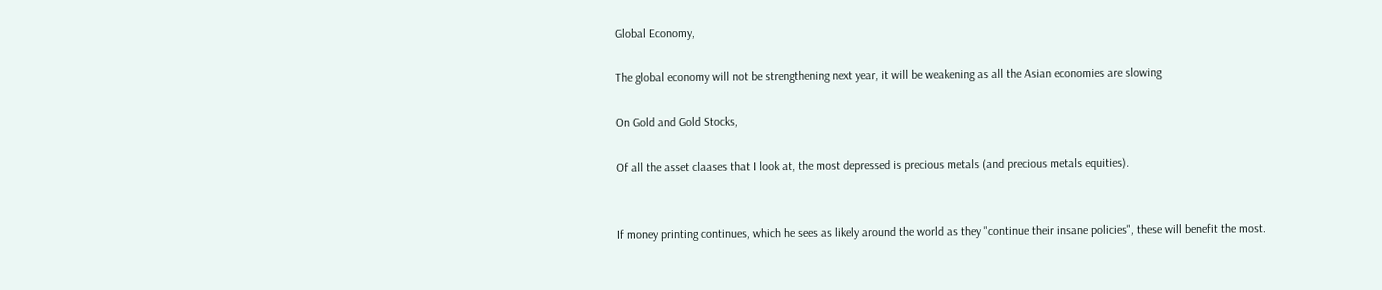Global Economy,

The global economy will not be strengthening next year, it will be weakening as all the Asian economies are slowing

On Gold and Gold Stocks,

Of all the asset claases that I look at, the most depressed is precious metals (and precious metals equities).


If money printing continues, which he sees as likely around the world as they "continue their insane policies", these will benefit the most.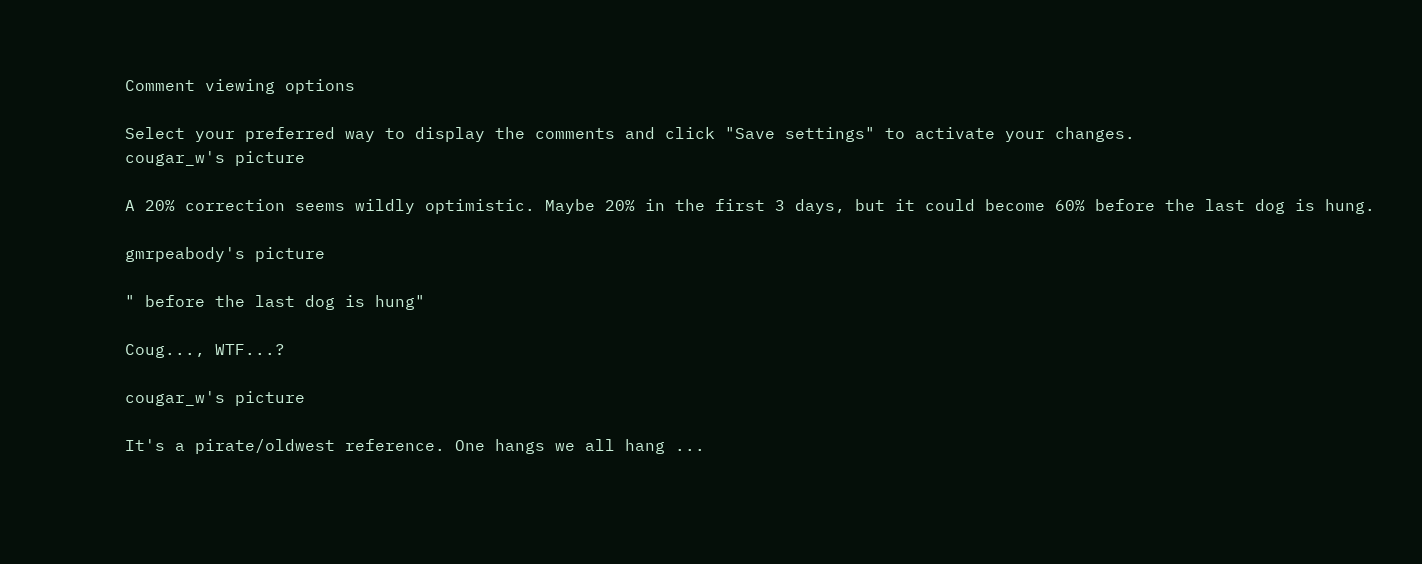Comment viewing options

Select your preferred way to display the comments and click "Save settings" to activate your changes.
cougar_w's picture

A 20% correction seems wildly optimistic. Maybe 20% in the first 3 days, but it could become 60% before the last dog is hung.

gmrpeabody's picture

" before the last dog is hung"

Coug..., WTF...?

cougar_w's picture

It's a pirate/oldwest reference. One hangs we all hang ...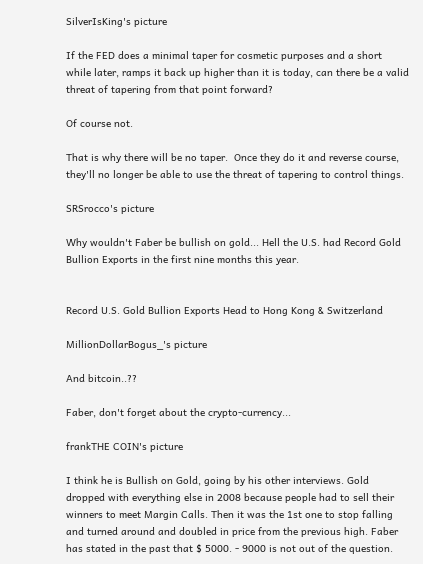SilverIsKing's picture

If the FED does a minimal taper for cosmetic purposes and a short while later, ramps it back up higher than it is today, can there be a valid threat of tapering from that point forward?

Of course not.

That is why there will be no taper.  Once they do it and reverse course, they'll no longer be able to use the threat of tapering to control things.

SRSrocco's picture

Why wouldn't Faber be bullish on gold... Hell the U.S. had Record Gold Bullion Exports in the first nine months this year.


Record U.S. Gold Bullion Exports Head to Hong Kong & Switzerland

MillionDollarBogus_'s picture

And bitcoin..??

Faber, don't forget about the crypto-currency...

frankTHE COIN's picture

I think he is Bullish on Gold, going by his other interviews. Gold dropped with everything else in 2008 because people had to sell their winners to meet Margin Calls. Then it was the 1st one to stop falling and turned around and doubled in price from the previous high. Faber has stated in the past that $ 5000. - 9000 is not out of the question.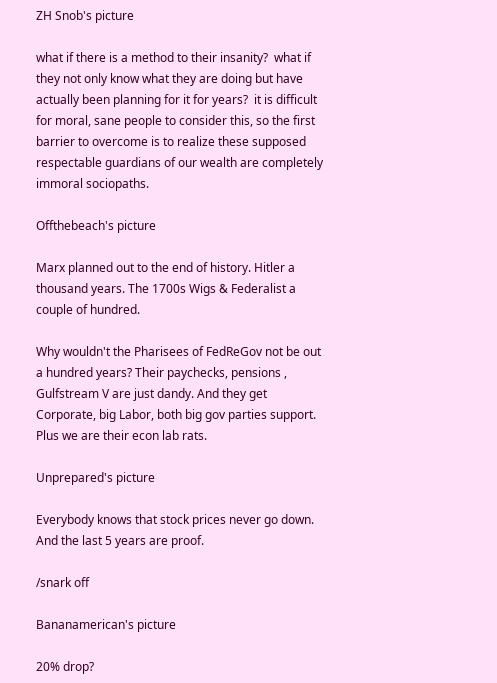ZH Snob's picture

what if there is a method to their insanity?  what if they not only know what they are doing but have actually been planning for it for years?  it is difficult for moral, sane people to consider this, so the first barrier to overcome is to realize these supposed respectable guardians of our wealth are completely immoral sociopaths.

Offthebeach's picture

Marx planned out to the end of history. Hitler a thousand years. The 1700s Wigs & Federalist a couple of hundred.

Why wouldn't the Pharisees of FedReGov not be out a hundred years? Their paychecks, pensions , Gulfstream V are just dandy. And they get Corporate, big Labor, both big gov parties support. Plus we are their econ lab rats.

Unprepared's picture

Everybody knows that stock prices never go down. And the last 5 years are proof.

/snark off

Bananamerican's picture

20% drop?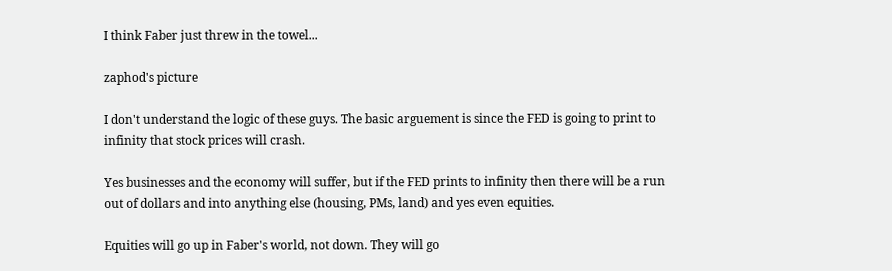I think Faber just threw in the towel...

zaphod's picture

I don't understand the logic of these guys. The basic arguement is since the FED is going to print to infinity that stock prices will crash.

Yes businesses and the economy will suffer, but if the FED prints to infinity then there will be a run out of dollars and into anything else (housing, PMs, land) and yes even equities.

Equities will go up in Faber's world, not down. They will go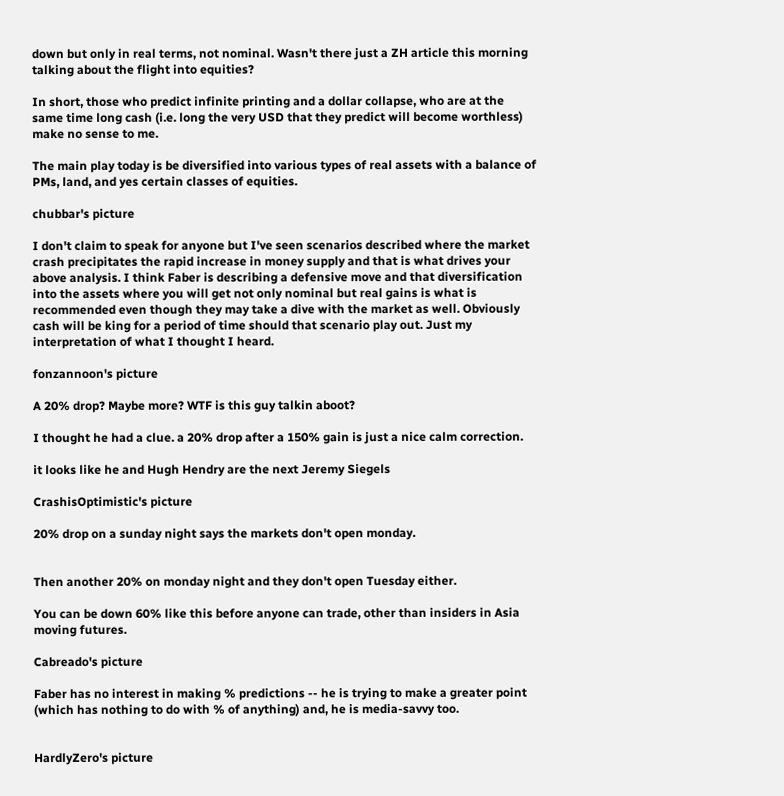down but only in real terms, not nominal. Wasn't there just a ZH article this morning talking about the flight into equities?

In short, those who predict infinite printing and a dollar collapse, who are at the same time long cash (i.e. long the very USD that they predict will become worthless) make no sense to me.

The main play today is be diversified into various types of real assets with a balance of PMs, land, and yes certain classes of equities.

chubbar's picture

I don't claim to speak for anyone but I've seen scenarios described where the market crash precipitates the rapid increase in money supply and that is what drives your above analysis. I think Faber is describing a defensive move and that diversification into the assets where you will get not only nominal but real gains is what is recommended even though they may take a dive with the market as well. Obviously cash will be king for a period of time should that scenario play out. Just my interpretation of what I thought I heard.

fonzannoon's picture

A 20% drop? Maybe more? WTF is this guy talkin aboot?

I thought he had a clue. a 20% drop after a 150% gain is just a nice calm correction.

it looks like he and Hugh Hendry are the next Jeremy Siegels

CrashisOptimistic's picture

20% drop on a sunday night says the markets don't open monday.


Then another 20% on monday night and they don't open Tuesday either.

You can be down 60% like this before anyone can trade, other than insiders in Asia moving futures.

Cabreado's picture

Faber has no interest in making % predictions -- he is trying to make a greater point (which has nothing to do with % of anything) and, he is media-savvy too.


HardlyZero's picture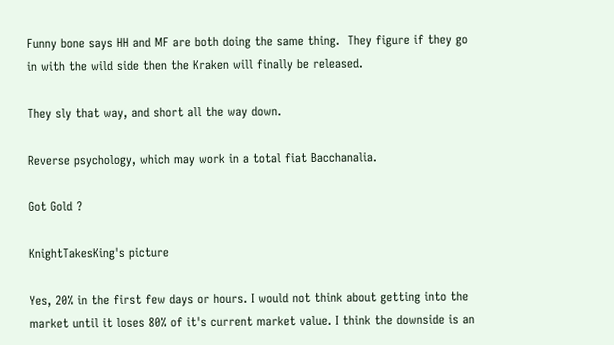Funny bone says HH and MF are both doing the same thing.  They figure if they go in with the wild side then the Kraken will finally be released.

They sly that way, and short all the way down.

Reverse psychology, which may work in a total fiat Bacchanalia.

Got Gold ?

KnightTakesKing's picture

Yes, 20% in the first few days or hours. I would not think about getting into the market until it loses 80% of it's current market value. I think the downside is an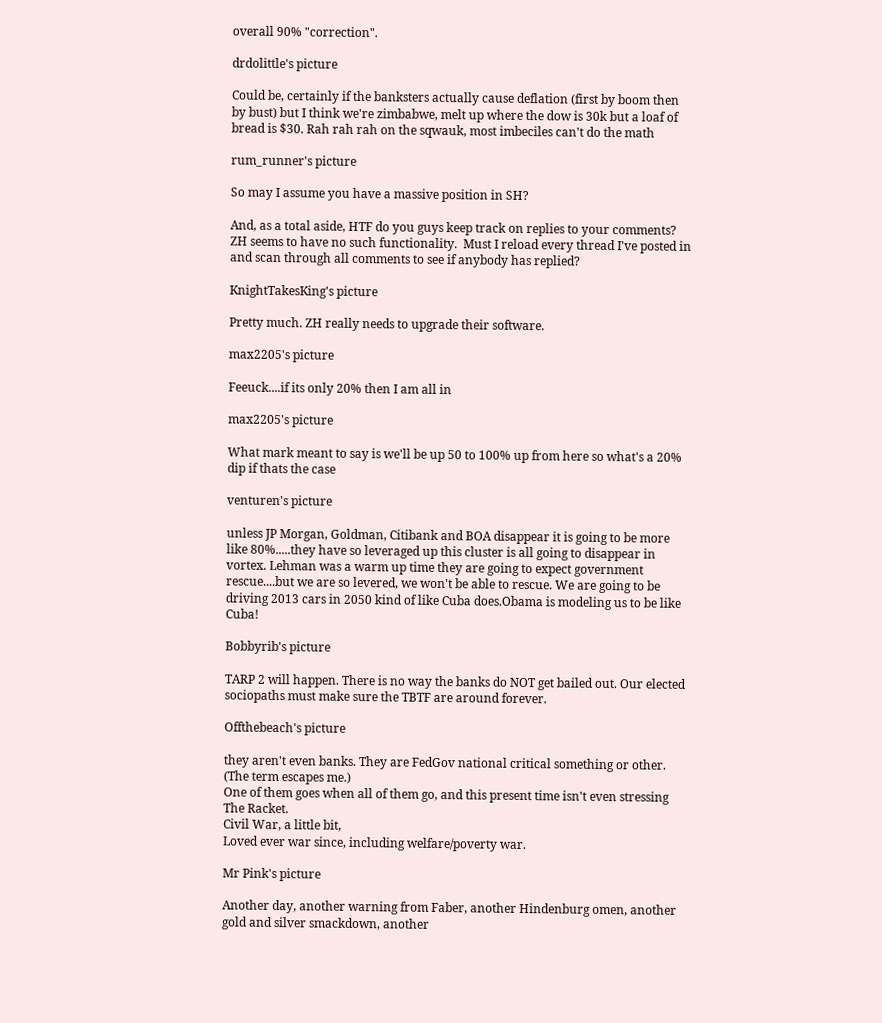overall 90% "correction".

drdolittle's picture

Could be, certainly if the banksters actually cause deflation (first by boom then by bust) but I think we're zimbabwe, melt up where the dow is 30k but a loaf of bread is $30. Rah rah rah on the sqwauk, most imbeciles can't do the math

rum_runner's picture

So may I assume you have a massive position in SH?

And, as a total aside, HTF do you guys keep track on replies to your comments?  ZH seems to have no such functionality.  Must I reload every thread I've posted in and scan through all comments to see if anybody has replied?

KnightTakesKing's picture

Pretty much. ZH really needs to upgrade their software.

max2205's picture

Feeuck....if its only 20% then I am all in

max2205's picture

What mark meant to say is we'll be up 50 to 100% up from here so what's a 20% dip if thats the case

venturen's picture

unless JP Morgan, Goldman, Citibank and BOA disappear it is going to be more like 80%.....they have so leveraged up this cluster is all going to disappear in vortex. Lehman was a warm up time they are going to expect government rescue....but we are so levered, we won't be able to rescue. We are going to be driving 2013 cars in 2050 kind of like Cuba does.Obama is modeling us to be like Cuba!

Bobbyrib's picture

TARP 2 will happen. There is no way the banks do NOT get bailed out. Our elected sociopaths must make sure the TBTF are around forever.

Offthebeach's picture

they aren't even banks. They are FedGov national critical something or other. (The term escapes me.)
One of them goes when all of them go, and this present time isn't even stressing The Racket.
Civil War, a little bit,
Loved ever war since, including welfare/poverty war.

Mr Pink's picture

Another day, another warning from Faber, another Hindenburg omen, another gold and silver smackdown, another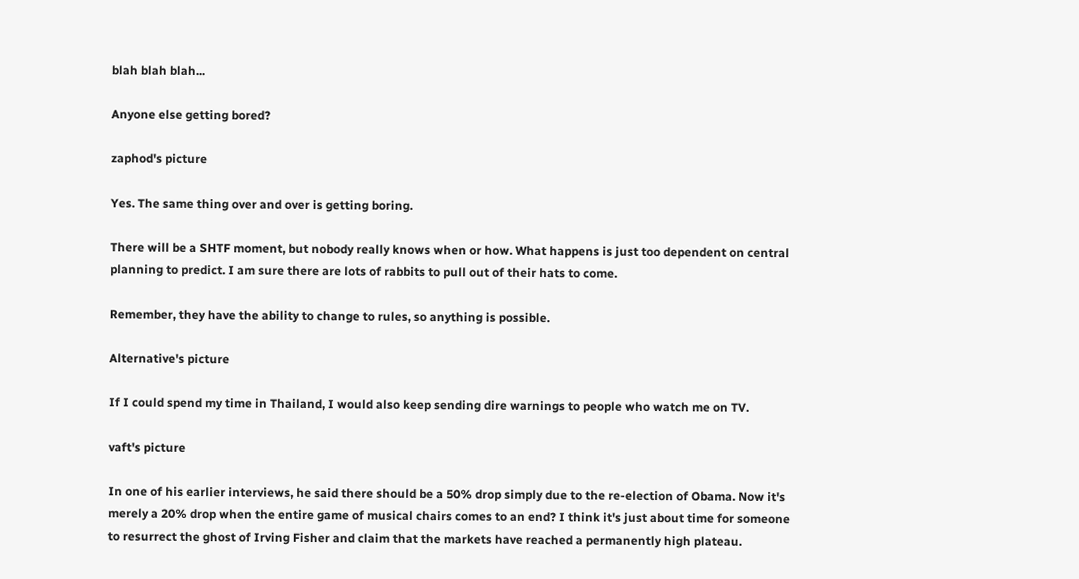blah blah blah...

Anyone else getting bored?

zaphod's picture

Yes. The same thing over and over is getting boring.

There will be a SHTF moment, but nobody really knows when or how. What happens is just too dependent on central planning to predict. I am sure there are lots of rabbits to pull out of their hats to come.

Remember, they have the ability to change to rules, so anything is possible.

Alternative's picture

If I could spend my time in Thailand, I would also keep sending dire warnings to people who watch me on TV.

vaft's picture

In one of his earlier interviews, he said there should be a 50% drop simply due to the re-election of Obama. Now it's merely a 20% drop when the entire game of musical chairs comes to an end? I think it's just about time for someone to resurrect the ghost of Irving Fisher and claim that the markets have reached a permanently high plateau.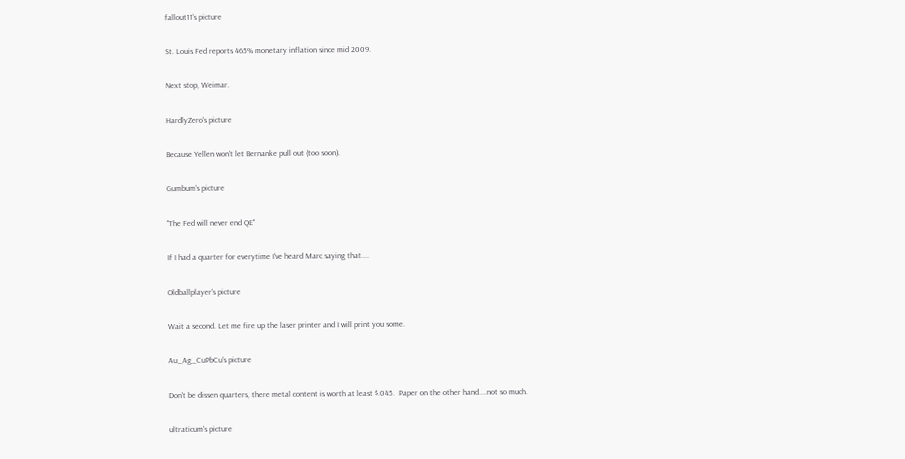fallout11's picture

St. Louis Fed reports 465% monetary inflation since mid 2009.

Next stop, Weimar.

HardlyZero's picture

Because Yellen won't let Bernanke pull out (too soon).

Gumbum's picture

"The Fed will never end QE"

If I had a quarter for everytime I've heard Marc saying that....

Oldballplayer's picture

Wait a second. Let me fire up the laser printer and I will print you some.

Au_Ag_CuPbCu's picture

Don't be dissen quarters, there metal content is worth at least $.045.  Paper on the other hand....not so much.

ultraticum's picture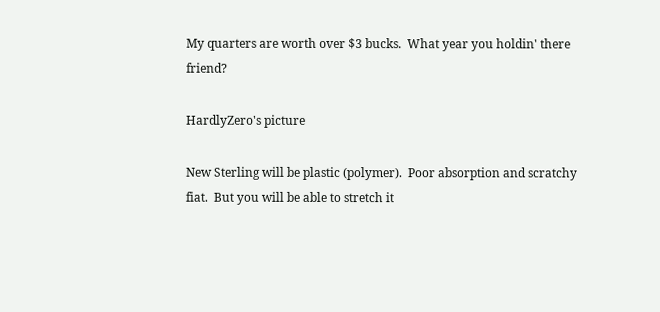My quarters are worth over $3 bucks.  What year you holdin' there friend?

HardlyZero's picture

New Sterling will be plastic (polymer).  Poor absorption and scratchy fiat.  But you will be able to stretch it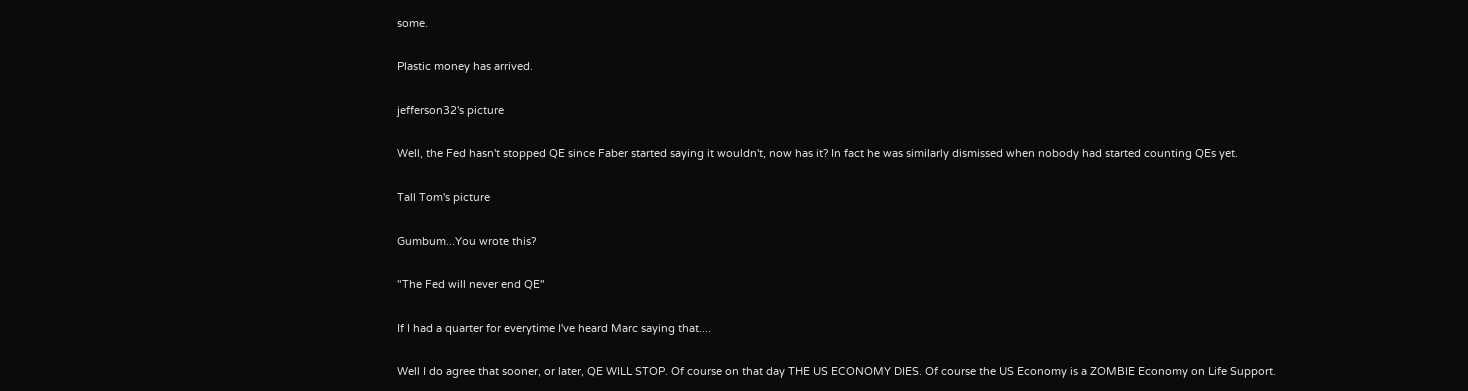some.

Plastic money has arrived.

jefferson32's picture

Well, the Fed hasn't stopped QE since Faber started saying it wouldn't, now has it? In fact he was similarly dismissed when nobody had started counting QEs yet.

Tall Tom's picture

Gumbum...You wrote this?

"The Fed will never end QE"

If I had a quarter for everytime I've heard Marc saying that....

Well I do agree that sooner, or later, QE WILL STOP. Of course on that day THE US ECONOMY DIES. Of course the US Economy is a ZOMBIE Economy on Life Support.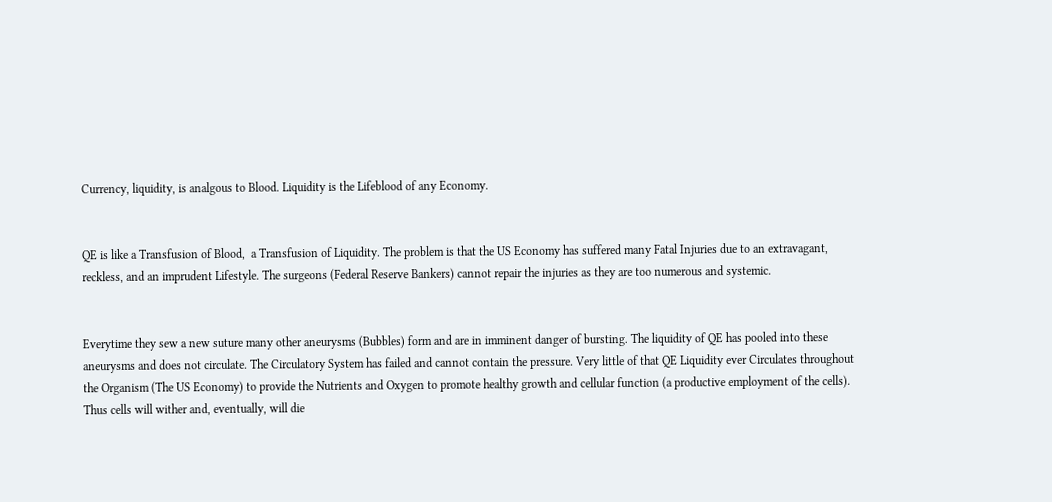Currency, liquidity, is analgous to Blood. Liquidity is the Lifeblood of any Economy.


QE is like a Transfusion of Blood,  a Transfusion of Liquidity. The problem is that the US Economy has suffered many Fatal Injuries due to an extravagant, reckless, and an imprudent Lifestyle. The surgeons (Federal Reserve Bankers) cannot repair the injuries as they are too numerous and systemic.


Everytime they sew a new suture many other aneurysms (Bubbles) form and are in imminent danger of bursting. The liquidity of QE has pooled into these aneurysms and does not circulate. The Circulatory System has failed and cannot contain the pressure. Very little of that QE Liquidity ever Circulates throughout the Organism (The US Economy) to provide the Nutrients and Oxygen to promote healthy growth and cellular function (a productive employment of the cells).  Thus cells will wither and, eventually, will die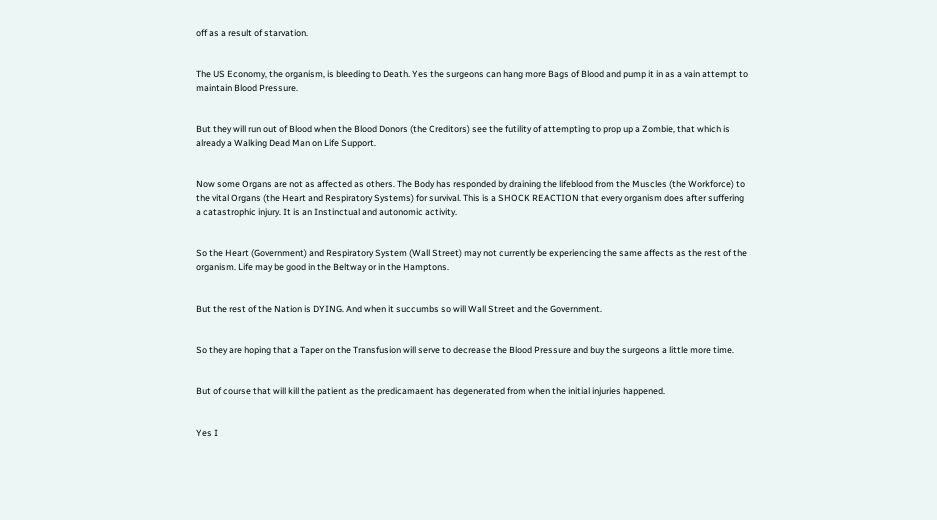off as a result of starvation.


The US Economy, the organism, is bleeding to Death. Yes the surgeons can hang more Bags of Blood and pump it in as a vain attempt to maintain Blood Pressure.


But they will run out of Blood when the Blood Donors (the Creditors) see the futility of attempting to prop up a Zombie, that which is already a Walking Dead Man on Life Support.


Now some Organs are not as affected as others. The Body has responded by draining the lifeblood from the Muscles (the Workforce) to the vital Organs (the Heart and Respiratory Systems) for survival. This is a SHOCK REACTION that every organism does after suffering a catastrophic injury. It is an Instinctual and autonomic activity.


So the Heart (Government) and Respiratory System (Wall Street) may not currently be experiencing the same affects as the rest of the organism. Life may be good in the Beltway or in the Hamptons.


But the rest of the Nation is DYING. And when it succumbs so will Wall Street and the Government.


So they are hoping that a Taper on the Transfusion will serve to decrease the Blood Pressure and buy the surgeons a little more time.


But of course that will kill the patient as the predicamaent has degenerated from when the initial injuries happened.


Yes I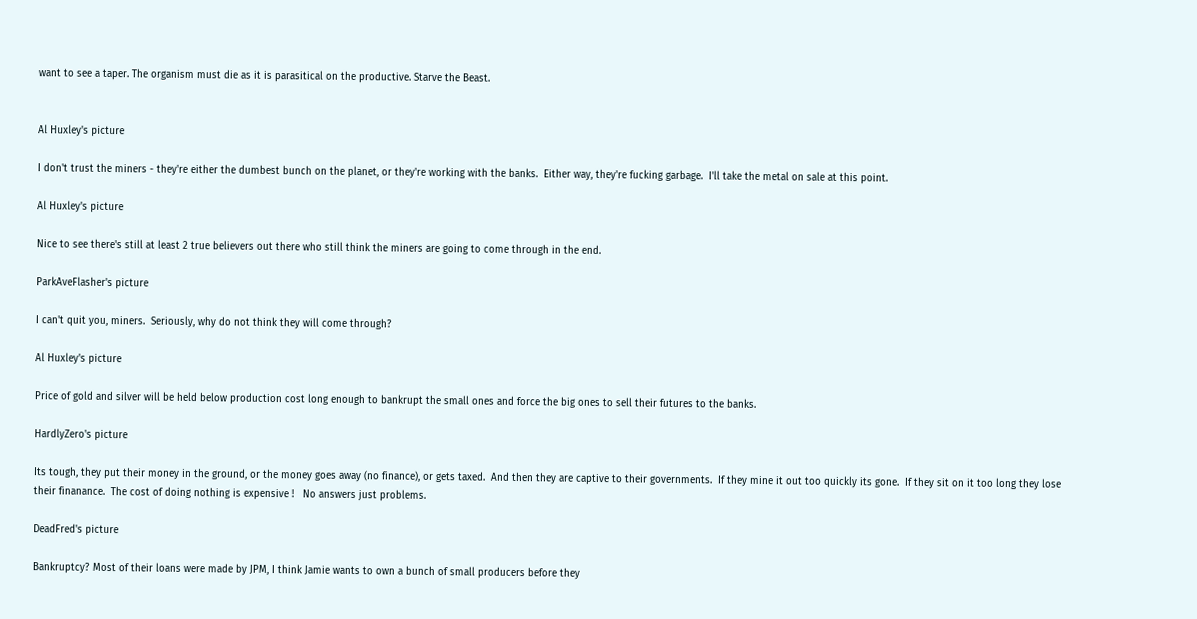want to see a taper. The organism must die as it is parasitical on the productive. Starve the Beast.


Al Huxley's picture

I don't trust the miners - they're either the dumbest bunch on the planet, or they're working with the banks.  Either way, they're fucking garbage.  I'll take the metal on sale at this point.

Al Huxley's picture

Nice to see there's still at least 2 true believers out there who still think the miners are going to come through in the end.

ParkAveFlasher's picture

I can't quit you, miners.  Seriously, why do not think they will come through?

Al Huxley's picture

Price of gold and silver will be held below production cost long enough to bankrupt the small ones and force the big ones to sell their futures to the banks.

HardlyZero's picture

Its tough, they put their money in the ground, or the money goes away (no finance), or gets taxed.  And then they are captive to their governments.  If they mine it out too quickly its gone.  If they sit on it too long they lose their finanance.  The cost of doing nothing is expensive !   No answers just problems.

DeadFred's picture

Bankruptcy? Most of their loans were made by JPM, I think Jamie wants to own a bunch of small producers before they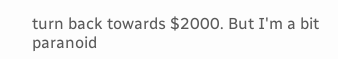turn back towards $2000. But I'm a bit paranoid